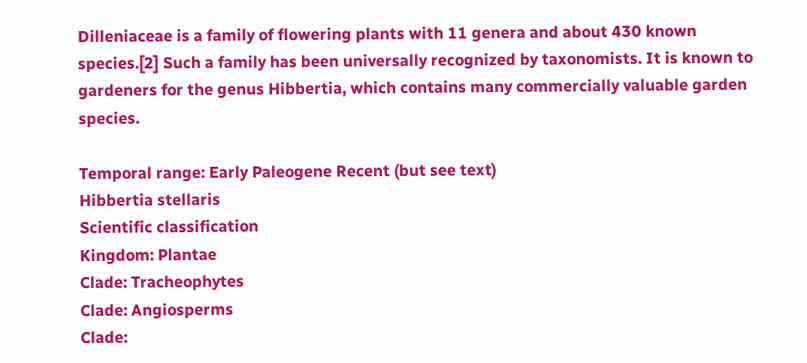Dilleniaceae is a family of flowering plants with 11 genera and about 430 known species.[2] Such a family has been universally recognized by taxonomists. It is known to gardeners for the genus Hibbertia, which contains many commercially valuable garden species.

Temporal range: Early Paleogene Recent (but see text)
Hibbertia stellaris
Scientific classification
Kingdom: Plantae
Clade: Tracheophytes
Clade: Angiosperms
Clade: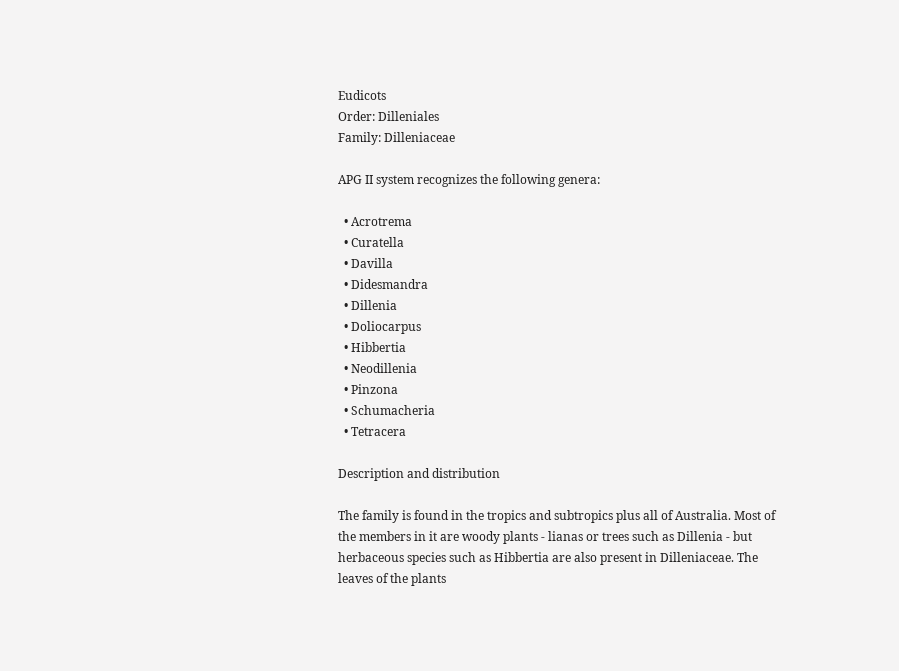Eudicots
Order: Dilleniales
Family: Dilleniaceae

APG II system recognizes the following genera:

  • Acrotrema
  • Curatella
  • Davilla
  • Didesmandra
  • Dillenia
  • Doliocarpus
  • Hibbertia
  • Neodillenia
  • Pinzona
  • Schumacheria
  • Tetracera

Description and distribution

The family is found in the tropics and subtropics plus all of Australia. Most of the members in it are woody plants - lianas or trees such as Dillenia - but herbaceous species such as Hibbertia are also present in Dilleniaceae. The leaves of the plants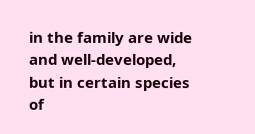in the family are wide and well-developed, but in certain species of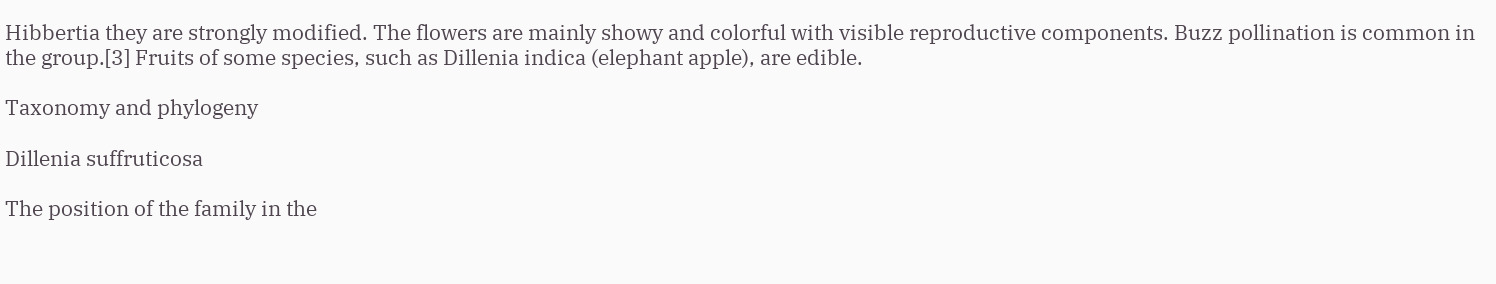Hibbertia they are strongly modified. The flowers are mainly showy and colorful with visible reproductive components. Buzz pollination is common in the group.[3] Fruits of some species, such as Dillenia indica (elephant apple), are edible.

Taxonomy and phylogeny

Dillenia suffruticosa

The position of the family in the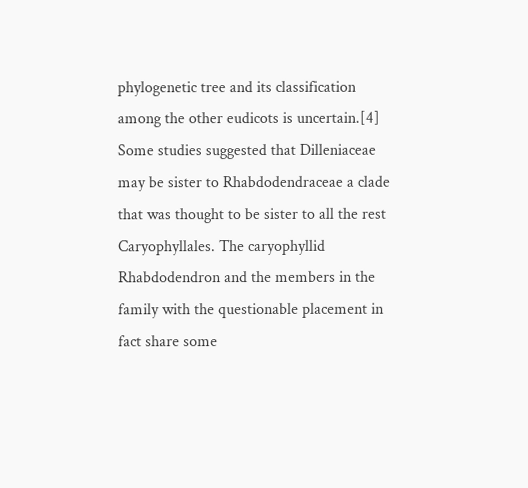phylogenetic tree and its classification among the other eudicots is uncertain.[4] Some studies suggested that Dilleniaceae may be sister to Rhabdodendraceae a clade that was thought to be sister to all the rest Caryophyllales. The caryophyllid Rhabdodendron and the members in the family with the questionable placement in fact share some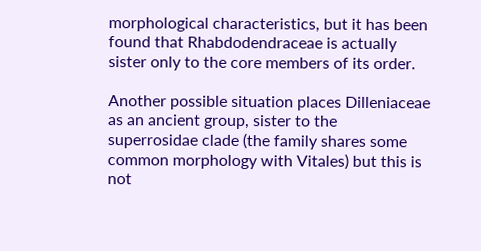morphological characteristics, but it has been found that Rhabdodendraceae is actually sister only to the core members of its order.

Another possible situation places Dilleniaceae as an ancient group, sister to the superrosidae clade (the family shares some common morphology with Vitales) but this is not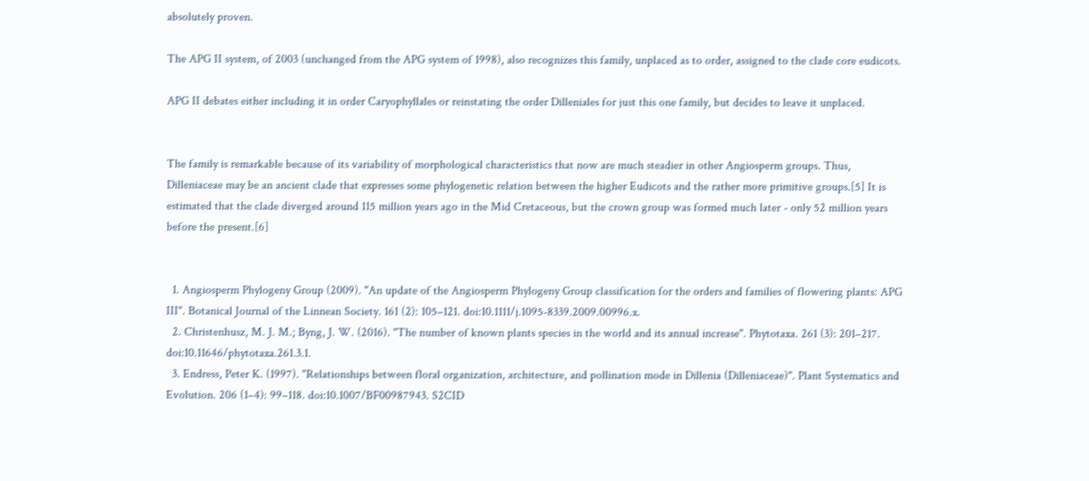absolutely proven.

The APG II system, of 2003 (unchanged from the APG system of 1998), also recognizes this family, unplaced as to order, assigned to the clade core eudicots.

APG II debates either including it in order Caryophyllales or reinstating the order Dilleniales for just this one family, but decides to leave it unplaced.


The family is remarkable because of its variability of morphological characteristics that now are much steadier in other Angiosperm groups. Thus, Dilleniaceae may be an ancient clade that expresses some phylogenetic relation between the higher Eudicots and the rather more primitive groups.[5] It is estimated that the clade diverged around 115 million years ago in the Mid Cretaceous, but the crown group was formed much later - only 52 million years before the present.[6]


  1. Angiosperm Phylogeny Group (2009). "An update of the Angiosperm Phylogeny Group classification for the orders and families of flowering plants: APG III". Botanical Journal of the Linnean Society. 161 (2): 105–121. doi:10.1111/j.1095-8339.2009.00996.x.
  2. Christenhusz, M. J. M.; Byng, J. W. (2016). "The number of known plants species in the world and its annual increase". Phytotaxa. 261 (3): 201–217. doi:10.11646/phytotaxa.261.3.1.
  3. Endress, Peter K. (1997). "Relationships between floral organization, architecture, and pollination mode in Dillenia (Dilleniaceae)". Plant Systematics and Evolution. 206 (1–4): 99–118. doi:10.1007/BF00987943. S2CID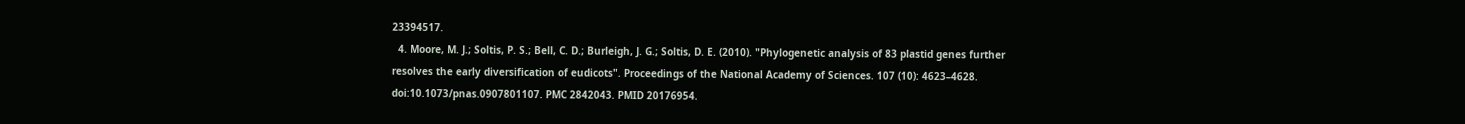23394517.
  4. Moore, M. J.; Soltis, P. S.; Bell, C. D.; Burleigh, J. G.; Soltis, D. E. (2010). "Phylogenetic analysis of 83 plastid genes further resolves the early diversification of eudicots". Proceedings of the National Academy of Sciences. 107 (10): 4623–4628. doi:10.1073/pnas.0907801107. PMC 2842043. PMID 20176954.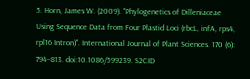5. Horn, James W. (2009). "Phylogenetics of Dilleniaceae Using Sequence Data from Four Plastid Loci (rbcL, infA, rps4, rpl16 Intron)". International Journal of Plant Sciences. 170 (6): 794–813. doi:10.1086/599239. S2CID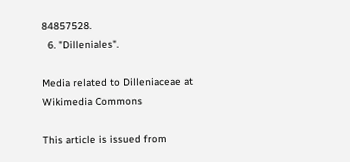84857528.
  6. "Dilleniales".

Media related to Dilleniaceae at Wikimedia Commons

This article is issued from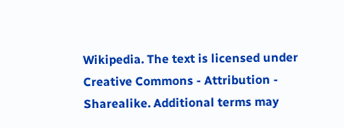Wikipedia. The text is licensed under Creative Commons - Attribution - Sharealike. Additional terms may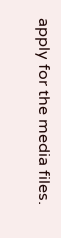apply for the media files.